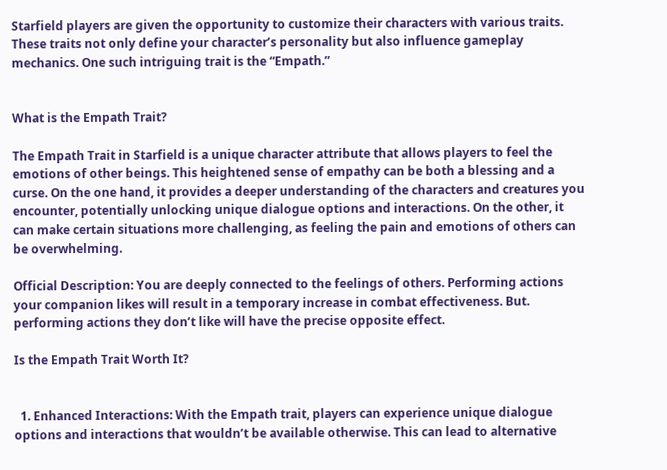Starfield players are given the opportunity to customize their characters with various traits. These traits not only define your character’s personality but also influence gameplay mechanics. One such intriguing trait is the “Empath.”


What is the Empath Trait?

The Empath Trait in Starfield is a unique character attribute that allows players to feel the emotions of other beings. This heightened sense of empathy can be both a blessing and a curse. On the one hand, it provides a deeper understanding of the characters and creatures you encounter, potentially unlocking unique dialogue options and interactions. On the other, it can make certain situations more challenging, as feeling the pain and emotions of others can be overwhelming.

Official Description: You are deeply connected to the feelings of others. Performing actions your companion likes will result in a temporary increase in combat effectiveness. But. performing actions they don’t like will have the precise opposite effect.

Is the Empath Trait Worth It?


  1. Enhanced Interactions: With the Empath trait, players can experience unique dialogue options and interactions that wouldn’t be available otherwise. This can lead to alternative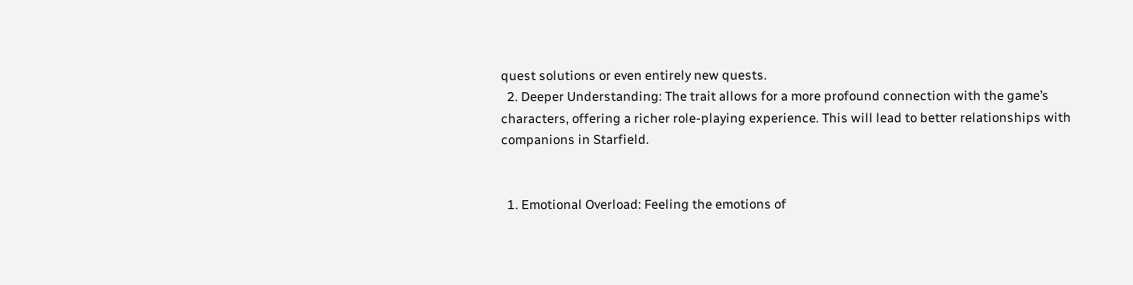quest solutions or even entirely new quests.
  2. Deeper Understanding: The trait allows for a more profound connection with the game’s characters, offering a richer role-playing experience. This will lead to better relationships with companions in Starfield.


  1. Emotional Overload: Feeling the emotions of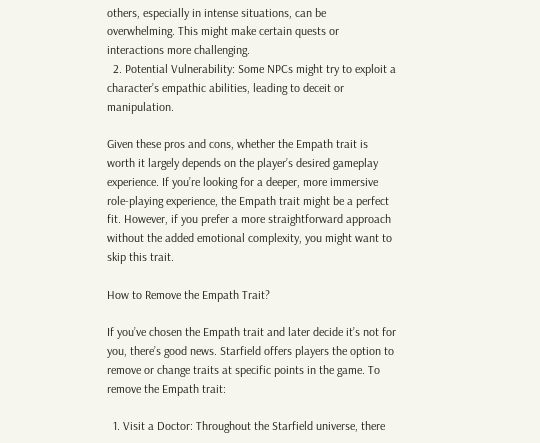others, especially in intense situations, can be overwhelming. This might make certain quests or interactions more challenging.
  2. Potential Vulnerability: Some NPCs might try to exploit a character’s empathic abilities, leading to deceit or manipulation.

Given these pros and cons, whether the Empath trait is worth it largely depends on the player’s desired gameplay experience. If you’re looking for a deeper, more immersive role-playing experience, the Empath trait might be a perfect fit. However, if you prefer a more straightforward approach without the added emotional complexity, you might want to skip this trait.

How to Remove the Empath Trait?

If you’ve chosen the Empath trait and later decide it’s not for you, there’s good news. Starfield offers players the option to remove or change traits at specific points in the game. To remove the Empath trait:

  1. Visit a Doctor: Throughout the Starfield universe, there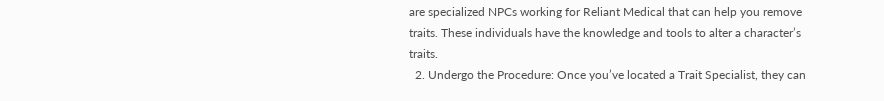are specialized NPCs working for Reliant Medical that can help you remove traits. These individuals have the knowledge and tools to alter a character’s traits.
  2. Undergo the Procedure: Once you’ve located a Trait Specialist, they can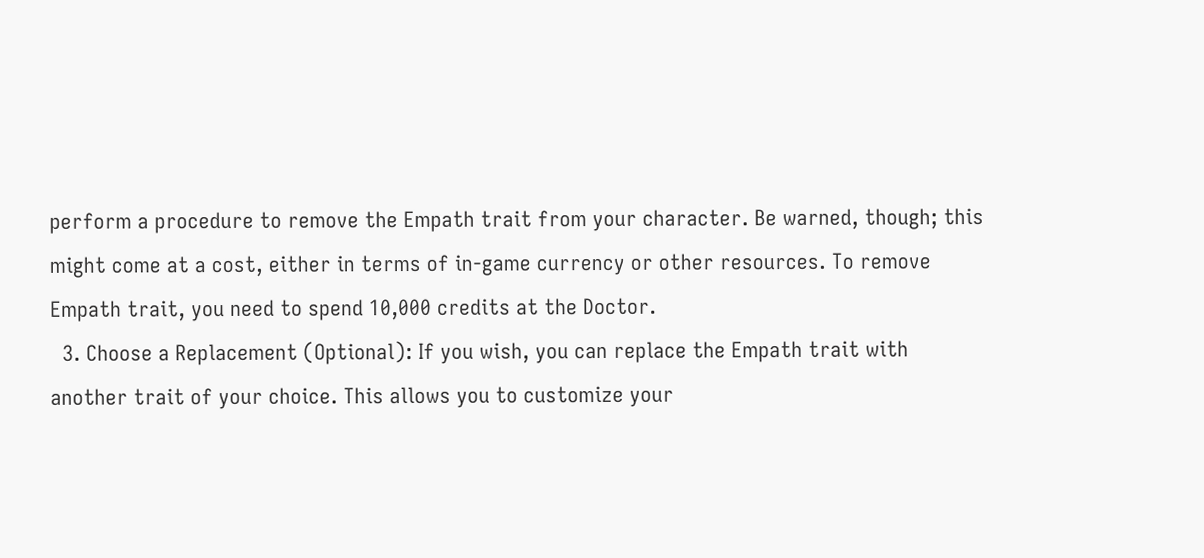perform a procedure to remove the Empath trait from your character. Be warned, though; this might come at a cost, either in terms of in-game currency or other resources. To remove Empath trait, you need to spend 10,000 credits at the Doctor.
  3. Choose a Replacement (Optional): If you wish, you can replace the Empath trait with another trait of your choice. This allows you to customize your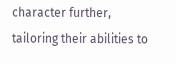character further, tailoring their abilities to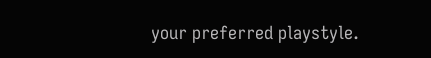your preferred playstyle.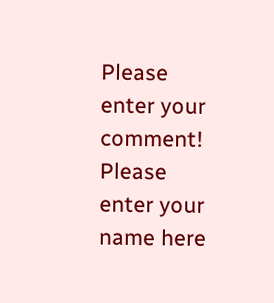Please enter your comment!
Please enter your name here